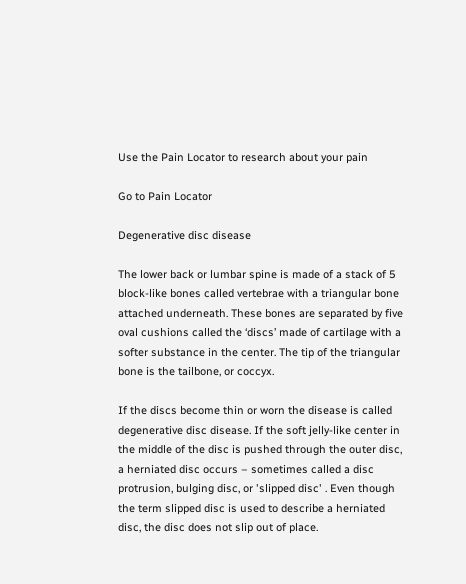Use the Pain Locator to research about your pain

Go to Pain Locator

Degenerative disc disease

The lower back or lumbar spine is made of a stack of 5 block-like bones called vertebrae with a triangular bone attached underneath. These bones are separated by five oval cushions called the ‘discs’ made of cartilage with a softer substance in the center. The tip of the triangular bone is the tailbone, or coccyx.

If the discs become thin or worn the disease is called degenerative disc disease. If the soft jelly-like center in the middle of the disc is pushed through the outer disc, a herniated disc occurs – sometimes called a disc protrusion, bulging disc, or 'slipped disc' . Even though the term slipped disc is used to describe a herniated disc, the disc does not slip out of place.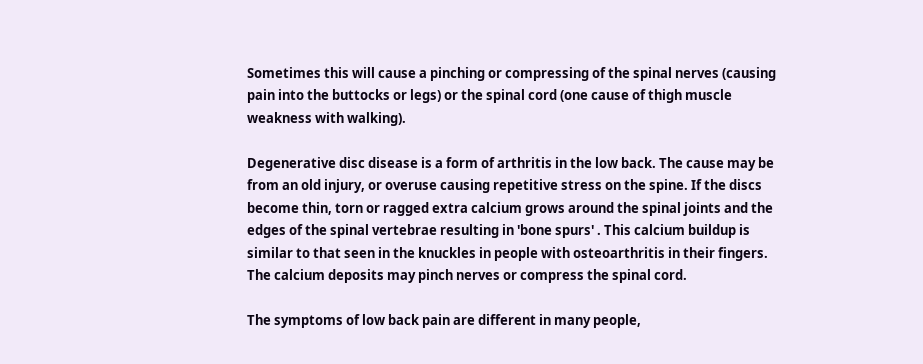Sometimes this will cause a pinching or compressing of the spinal nerves (causing pain into the buttocks or legs) or the spinal cord (one cause of thigh muscle weakness with walking).

Degenerative disc disease is a form of arthritis in the low back. The cause may be from an old injury, or overuse causing repetitive stress on the spine. If the discs become thin, torn or ragged extra calcium grows around the spinal joints and the edges of the spinal vertebrae resulting in 'bone spurs' . This calcium buildup is similar to that seen in the knuckles in people with osteoarthritis in their fingers. The calcium deposits may pinch nerves or compress the spinal cord.

The symptoms of low back pain are different in many people,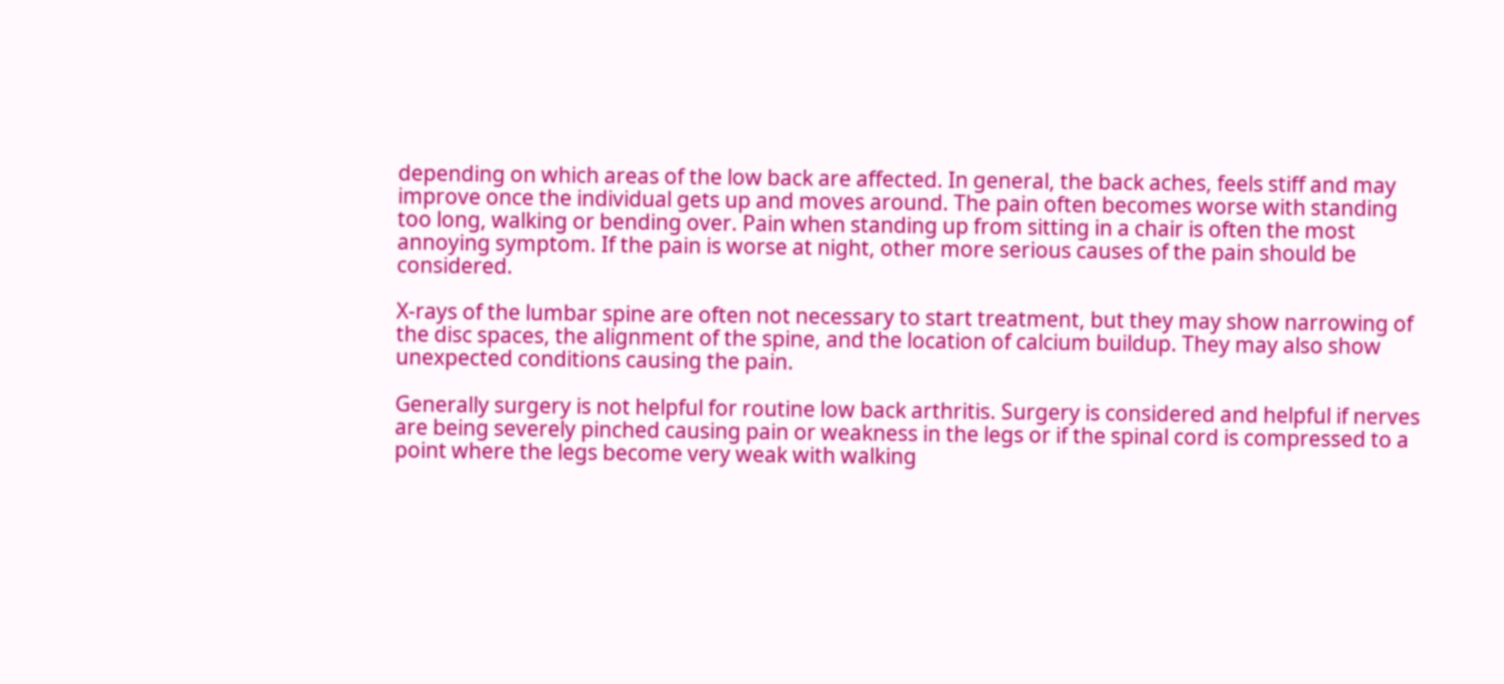depending on which areas of the low back are affected. In general, the back aches, feels stiff and may improve once the individual gets up and moves around. The pain often becomes worse with standing too long, walking or bending over. Pain when standing up from sitting in a chair is often the most annoying symptom. If the pain is worse at night, other more serious causes of the pain should be considered.

X-rays of the lumbar spine are often not necessary to start treatment, but they may show narrowing of the disc spaces, the alignment of the spine, and the location of calcium buildup. They may also show unexpected conditions causing the pain.

Generally surgery is not helpful for routine low back arthritis. Surgery is considered and helpful if nerves are being severely pinched causing pain or weakness in the legs or if the spinal cord is compressed to a point where the legs become very weak with walking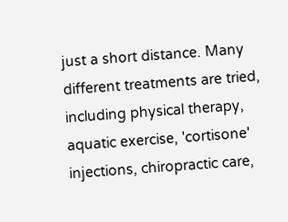just a short distance. Many different treatments are tried, including physical therapy, aquatic exercise, 'cortisone' injections, chiropractic care,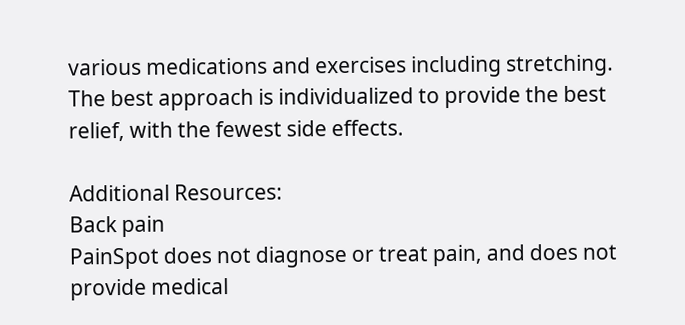various medications and exercises including stretching. The best approach is individualized to provide the best relief, with the fewest side effects.

Additional Resources:
Back pain
PainSpot does not diagnose or treat pain, and does not provide medical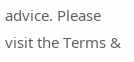advice. Please visit the Terms &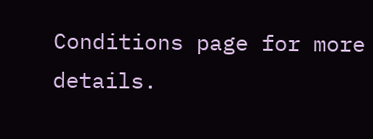Conditions page for more details.